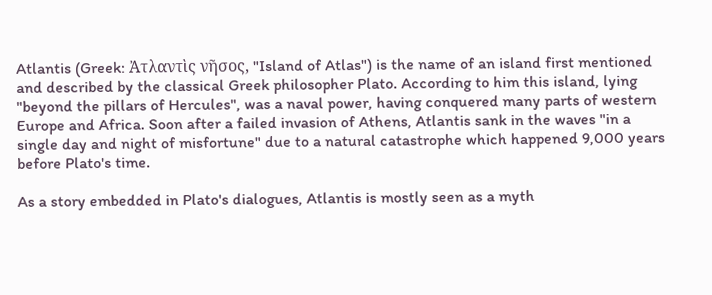Atlantis (Greek: Ἀτλαντὶς νῆσος, "Island of Atlas") is the name of an island first mentioned and described by the classical Greek philosopher Plato. According to him this island, lying "beyond the pillars of Hercules", was a naval power, having conquered many parts of western Europe and Africa. Soon after a failed invasion of Athens, Atlantis sank in the waves "in a single day and night of misfortune" due to a natural catastrophe which happened 9,000 years before Plato's time.

As a story embedded in Plato's dialogues, Atlantis is mostly seen as a myth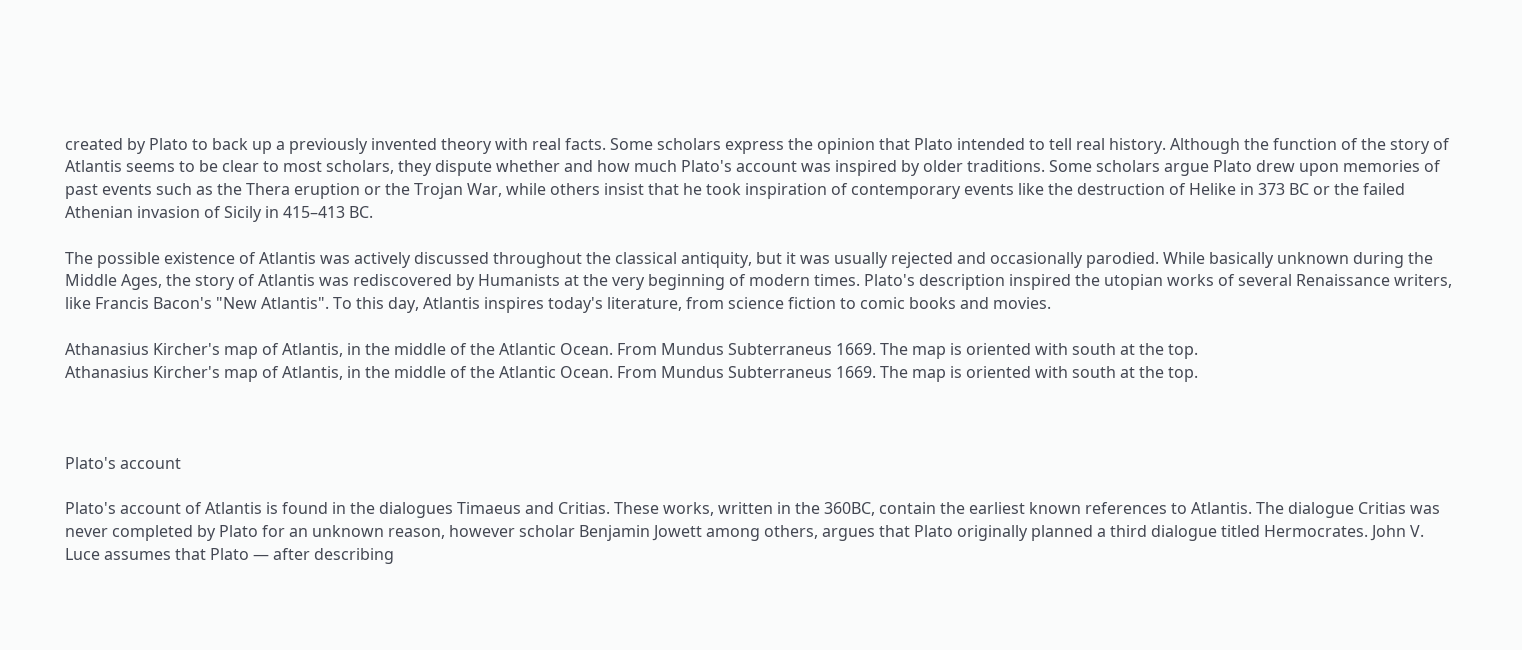created by Plato to back up a previously invented theory with real facts. Some scholars express the opinion that Plato intended to tell real history. Although the function of the story of Atlantis seems to be clear to most scholars, they dispute whether and how much Plato's account was inspired by older traditions. Some scholars argue Plato drew upon memories of past events such as the Thera eruption or the Trojan War, while others insist that he took inspiration of contemporary events like the destruction of Helike in 373 BC or the failed Athenian invasion of Sicily in 415–413 BC.

The possible existence of Atlantis was actively discussed throughout the classical antiquity, but it was usually rejected and occasionally parodied. While basically unknown during the Middle Ages, the story of Atlantis was rediscovered by Humanists at the very beginning of modern times. Plato's description inspired the utopian works of several Renaissance writers, like Francis Bacon's "New Atlantis". To this day, Atlantis inspires today's literature, from science fiction to comic books and movies.

Athanasius Kircher's map of Atlantis, in the middle of the Atlantic Ocean. From Mundus Subterraneus 1669. The map is oriented with south at the top.
Athanasius Kircher's map of Atlantis, in the middle of the Atlantic Ocean. From Mundus Subterraneus 1669. The map is oriented with south at the top.



Plato's account

Plato's account of Atlantis is found in the dialogues Timaeus and Critias. These works, written in the 360BC, contain the earliest known references to Atlantis. The dialogue Critias was never completed by Plato for an unknown reason, however scholar Benjamin Jowett among others, argues that Plato originally planned a third dialogue titled Hermocrates. John V. Luce assumes that Plato — after describing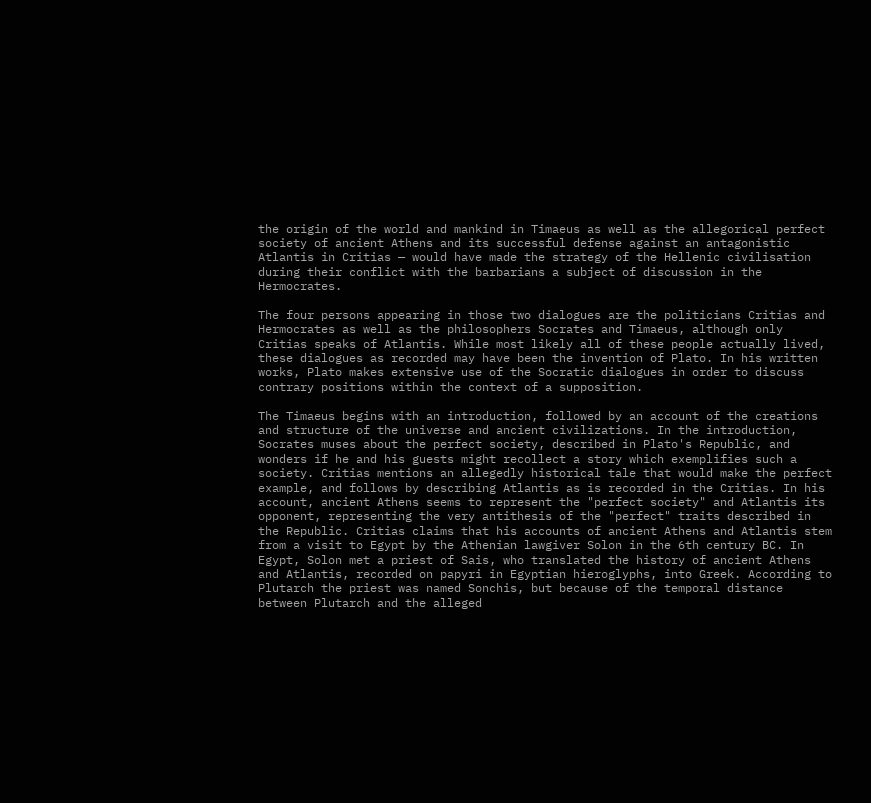the origin of the world and mankind in Timaeus as well as the allegorical perfect society of ancient Athens and its successful defense against an antagonistic Atlantis in Critias — would have made the strategy of the Hellenic civilisation during their conflict with the barbarians a subject of discussion in the Hermocrates.

The four persons appearing in those two dialogues are the politicians Critias and Hermocrates as well as the philosophers Socrates and Timaeus, although only Critias speaks of Atlantis. While most likely all of these people actually lived, these dialogues as recorded may have been the invention of Plato. In his written works, Plato makes extensive use of the Socratic dialogues in order to discuss contrary positions within the context of a supposition.

The Timaeus begins with an introduction, followed by an account of the creations and structure of the universe and ancient civilizations. In the introduction, Socrates muses about the perfect society, described in Plato's Republic, and wonders if he and his guests might recollect a story which exemplifies such a society. Critias mentions an allegedly historical tale that would make the perfect example, and follows by describing Atlantis as is recorded in the Critias. In his account, ancient Athens seems to represent the "perfect society" and Atlantis its opponent, representing the very antithesis of the "perfect" traits described in the Republic. Critias claims that his accounts of ancient Athens and Atlantis stem from a visit to Egypt by the Athenian lawgiver Solon in the 6th century BC. In Egypt, Solon met a priest of Sais, who translated the history of ancient Athens and Atlantis, recorded on papyri in Egyptian hieroglyphs, into Greek. According to Plutarch the priest was named Sonchis, but because of the temporal distance between Plutarch and the alleged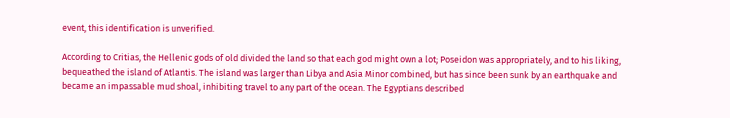event, this identification is unverified.

According to Critias, the Hellenic gods of old divided the land so that each god might own a lot; Poseidon was appropriately, and to his liking, bequeathed the island of Atlantis. The island was larger than Libya and Asia Minor combined, but has since been sunk by an earthquake and became an impassable mud shoal, inhibiting travel to any part of the ocean. The Egyptians described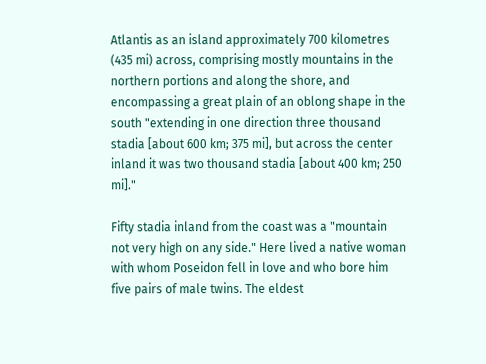Atlantis as an island approximately 700 kilometres (435 mi) across, comprising mostly mountains in the northern portions and along the shore, and encompassing a great plain of an oblong shape in the south "extending in one direction three thousand stadia [about 600 km; 375 mi], but across the center inland it was two thousand stadia [about 400 km; 250 mi]."

Fifty stadia inland from the coast was a "mountain not very high on any side." Here lived a native woman with whom Poseidon fell in love and who bore him five pairs of male twins. The eldest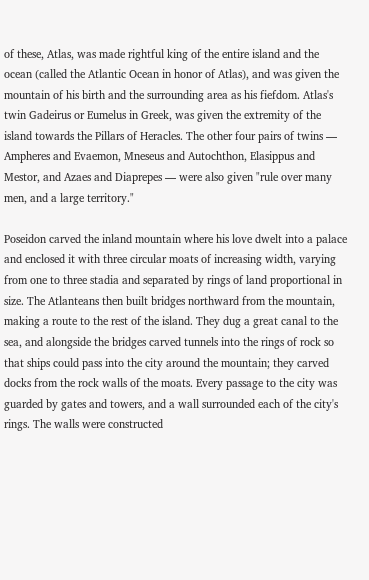of these, Atlas, was made rightful king of the entire island and the ocean (called the Atlantic Ocean in honor of Atlas), and was given the mountain of his birth and the surrounding area as his fiefdom. Atlas's twin Gadeirus or Eumelus in Greek, was given the extremity of the island towards the Pillars of Heracles. The other four pairs of twins — Ampheres and Evaemon, Mneseus and Autochthon, Elasippus and Mestor, and Azaes and Diaprepes — were also given "rule over many men, and a large territory."

Poseidon carved the inland mountain where his love dwelt into a palace and enclosed it with three circular moats of increasing width, varying from one to three stadia and separated by rings of land proportional in size. The Atlanteans then built bridges northward from the mountain, making a route to the rest of the island. They dug a great canal to the sea, and alongside the bridges carved tunnels into the rings of rock so that ships could pass into the city around the mountain; they carved docks from the rock walls of the moats. Every passage to the city was guarded by gates and towers, and a wall surrounded each of the city's rings. The walls were constructed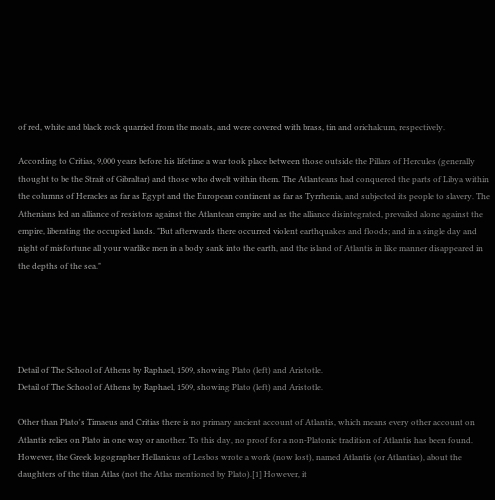of red, white and black rock quarried from the moats, and were covered with brass, tin and orichalcum, respectively.

According to Critias, 9,000 years before his lifetime a war took place between those outside the Pillars of Hercules (generally thought to be the Strait of Gibraltar) and those who dwelt within them. The Atlanteans had conquered the parts of Libya within the columns of Heracles as far as Egypt and the European continent as far as Tyrrhenia, and subjected its people to slavery. The Athenians led an alliance of resistors against the Atlantean empire and as the alliance disintegrated, prevailed alone against the empire, liberating the occupied lands. "But afterwards there occurred violent earthquakes and floods; and in a single day and night of misfortune all your warlike men in a body sank into the earth, and the island of Atlantis in like manner disappeared in the depths of the sea."





Detail of The School of Athens by Raphael, 1509, showing Plato (left) and Aristotle.
Detail of The School of Athens by Raphael, 1509, showing Plato (left) and Aristotle.

Other than Plato's Timaeus and Critias there is no primary ancient account of Atlantis, which means every other account on Atlantis relies on Plato in one way or another. To this day, no proof for a non-Platonic tradition of Atlantis has been found. However, the Greek logographer Hellanicus of Lesbos wrote a work (now lost), named Atlantis (or Atlantias), about the daughters of the titan Atlas (not the Atlas mentioned by Plato).[1] However, it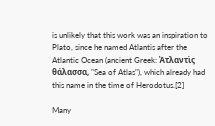is unlikely that this work was an inspiration to Plato, since he named Atlantis after the Atlantic Ocean (ancient Greek: Ἀτλαντὶς θάλασσα, "Sea of Atlas"), which already had this name in the time of Herodotus.[2]

Many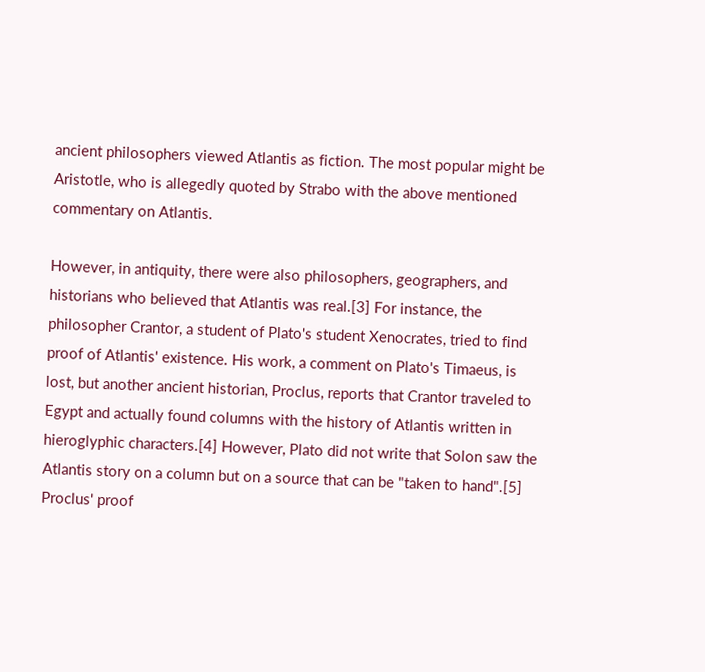ancient philosophers viewed Atlantis as fiction. The most popular might be Aristotle, who is allegedly quoted by Strabo with the above mentioned commentary on Atlantis.

However, in antiquity, there were also philosophers, geographers, and historians who believed that Atlantis was real.[3] For instance, the philosopher Crantor, a student of Plato's student Xenocrates, tried to find proof of Atlantis' existence. His work, a comment on Plato's Timaeus, is lost, but another ancient historian, Proclus, reports that Crantor traveled to Egypt and actually found columns with the history of Atlantis written in hieroglyphic characters.[4] However, Plato did not write that Solon saw the Atlantis story on a column but on a source that can be "taken to hand".[5] Proclus' proof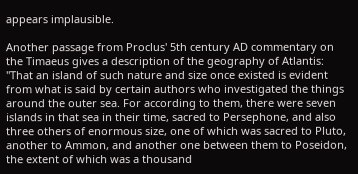appears implausible.

Another passage from Proclus' 5th century AD commentary on the Timaeus gives a description of the geography of Atlantis: "That an island of such nature and size once existed is evident from what is said by certain authors who investigated the things around the outer sea. For according to them, there were seven islands in that sea in their time, sacred to Persephone, and also three others of enormous size, one of which was sacred to Pluto, another to Ammon, and another one between them to Poseidon, the extent of which was a thousand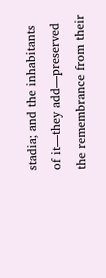stadia; and the inhabitants of it—they add—preserved the remembrance from their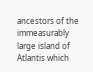ancestors of the immeasurably large island of Atlantis which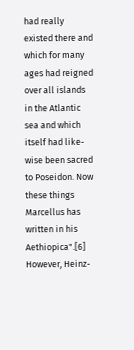had really existed there and which for many ages had reigned over all islands in the Atlantic sea and which itself had like-wise been sacred to Poseidon. Now these things Marcellus has written in his Aethiopica".[6] However, Heinz-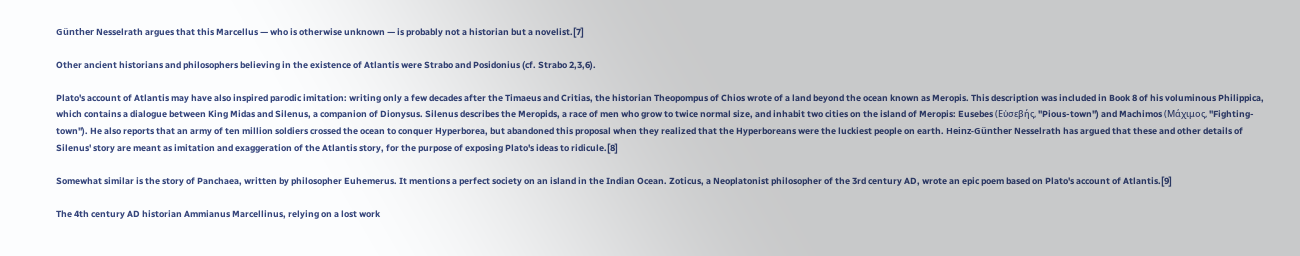Günther Nesselrath argues that this Marcellus — who is otherwise unknown — is probably not a historian but a novelist.[7]

Other ancient historians and philosophers believing in the existence of Atlantis were Strabo and Posidonius (cf. Strabo 2,3,6).

Plato's account of Atlantis may have also inspired parodic imitation: writing only a few decades after the Timaeus and Critias, the historian Theopompus of Chios wrote of a land beyond the ocean known as Meropis. This description was included in Book 8 of his voluminous Philippica, which contains a dialogue between King Midas and Silenus, a companion of Dionysus. Silenus describes the Meropids, a race of men who grow to twice normal size, and inhabit two cities on the island of Meropis: Eusebes (Εὐσεβής, "Pious-town") and Machimos (Μάχιμος, "Fighting-town"). He also reports that an army of ten million soldiers crossed the ocean to conquer Hyperborea, but abandoned this proposal when they realized that the Hyperboreans were the luckiest people on earth. Heinz-Günther Nesselrath has argued that these and other details of Silenus' story are meant as imitation and exaggeration of the Atlantis story, for the purpose of exposing Plato's ideas to ridicule.[8]

Somewhat similar is the story of Panchaea, written by philosopher Euhemerus. It mentions a perfect society on an island in the Indian Ocean. Zoticus, a Neoplatonist philosopher of the 3rd century AD, wrote an epic poem based on Plato's account of Atlantis.[9]

The 4th century AD historian Ammianus Marcellinus, relying on a lost work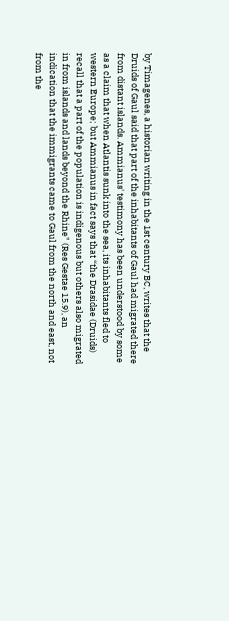by Timagenes, a historian writing in the 1st century BC, writes that the Druids of Gaul said that part of the inhabitants of Gaul had migrated there from distant islands. Ammianus' testimony has been understood by some as a claim that when Atlantis sunk into the sea, its inhabitants fled to western Europe; but Ammianus in fact says that “the Drasidae (Druids) recall that a part of the population is indigenous but others also migrated in from islands and lands beyond the Rhine" (Res Gestae 15.9), an indication that the immigrants came to Gaul from the north and east, not from the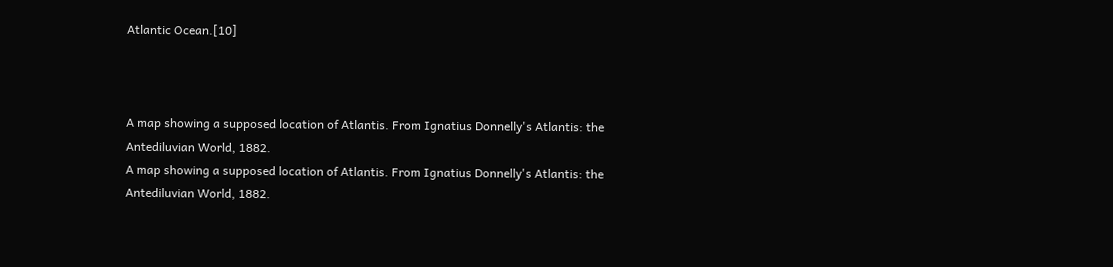Atlantic Ocean.[10]



A map showing a supposed location of Atlantis. From Ignatius Donnelly's Atlantis: the Antediluvian World, 1882.
A map showing a supposed location of Atlantis. From Ignatius Donnelly's Atlantis: the Antediluvian World, 1882.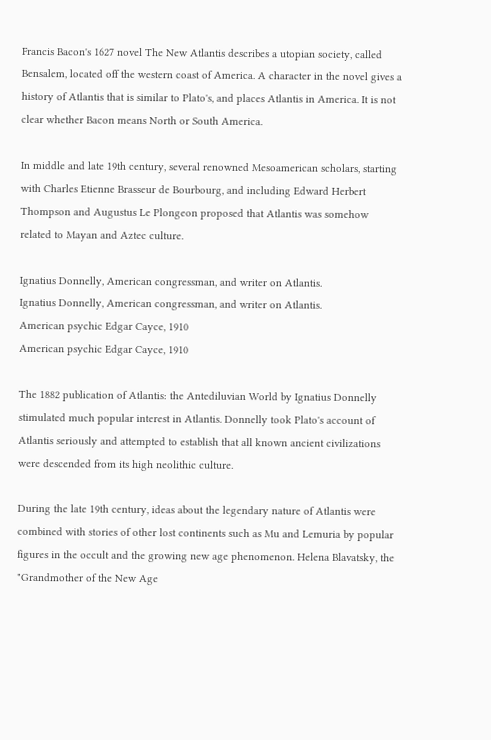Francis Bacon's 1627 novel The New Atlantis describes a utopian society, called Bensalem, located off the western coast of America. A character in the novel gives a history of Atlantis that is similar to Plato's, and places Atlantis in America. It is not clear whether Bacon means North or South America.

In middle and late 19th century, several renowned Mesoamerican scholars, starting with Charles Etienne Brasseur de Bourbourg, and including Edward Herbert Thompson and Augustus Le Plongeon proposed that Atlantis was somehow related to Mayan and Aztec culture.

Ignatius Donnelly, American congressman, and writer on Atlantis.
Ignatius Donnelly, American congressman, and writer on Atlantis.
American psychic Edgar Cayce, 1910
American psychic Edgar Cayce, 1910

The 1882 publication of Atlantis: the Antediluvian World by Ignatius Donnelly stimulated much popular interest in Atlantis. Donnelly took Plato's account of Atlantis seriously and attempted to establish that all known ancient civilizations were descended from its high neolithic culture.

During the late 19th century, ideas about the legendary nature of Atlantis were combined with stories of other lost continents such as Mu and Lemuria by popular figures in the occult and the growing new age phenomenon. Helena Blavatsky, the "Grandmother of the New Age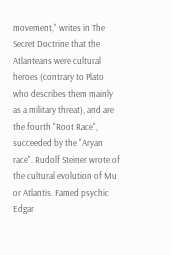movement," writes in The Secret Doctrine that the Atlanteans were cultural heroes (contrary to Plato who describes them mainly as a military threat), and are the fourth "Root Race", succeeded by the "Aryan race". Rudolf Steiner wrote of the cultural evolution of Mu or Atlantis. Famed psychic Edgar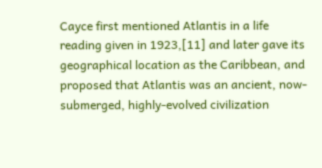Cayce first mentioned Atlantis in a life reading given in 1923,[11] and later gave its geographical location as the Caribbean, and proposed that Atlantis was an ancient, now-submerged, highly-evolved civilization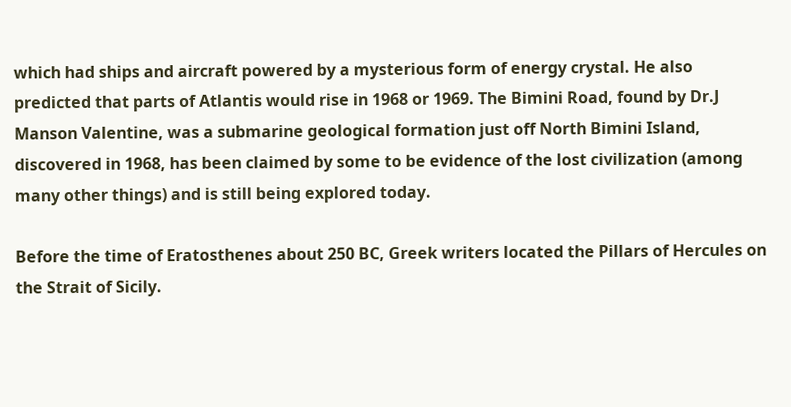which had ships and aircraft powered by a mysterious form of energy crystal. He also predicted that parts of Atlantis would rise in 1968 or 1969. The Bimini Road, found by Dr.J Manson Valentine, was a submarine geological formation just off North Bimini Island, discovered in 1968, has been claimed by some to be evidence of the lost civilization (among many other things) and is still being explored today.

Before the time of Eratosthenes about 250 BC, Greek writers located the Pillars of Hercules on the Strait of Sicily.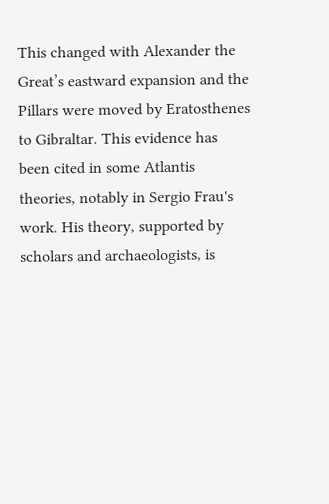This changed with Alexander the Great’s eastward expansion and the Pillars were moved by Eratosthenes to Gibraltar. This evidence has been cited in some Atlantis theories, notably in Sergio Frau's work. His theory, supported by scholars and archaeologists, is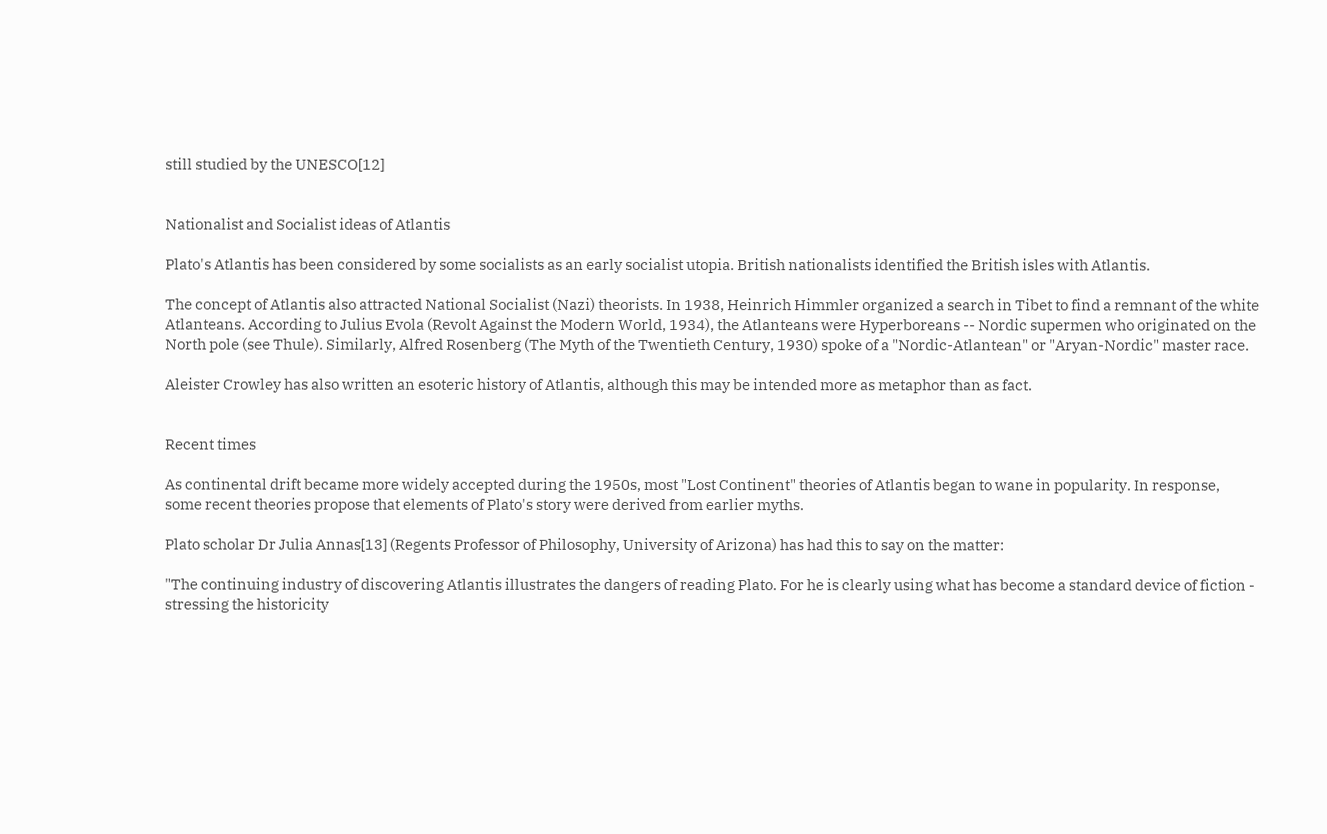still studied by the UNESCO[12]


Nationalist and Socialist ideas of Atlantis

Plato's Atlantis has been considered by some socialists as an early socialist utopia. British nationalists identified the British isles with Atlantis.

The concept of Atlantis also attracted National Socialist (Nazi) theorists. In 1938, Heinrich Himmler organized a search in Tibet to find a remnant of the white Atlanteans. According to Julius Evola (Revolt Against the Modern World, 1934), the Atlanteans were Hyperboreans -- Nordic supermen who originated on the North pole (see Thule). Similarly, Alfred Rosenberg (The Myth of the Twentieth Century, 1930) spoke of a "Nordic-Atlantean" or "Aryan-Nordic" master race.

Aleister Crowley has also written an esoteric history of Atlantis, although this may be intended more as metaphor than as fact.


Recent times

As continental drift became more widely accepted during the 1950s, most "Lost Continent" theories of Atlantis began to wane in popularity. In response, some recent theories propose that elements of Plato's story were derived from earlier myths.

Plato scholar Dr Julia Annas[13] (Regents Professor of Philosophy, University of Arizona) has had this to say on the matter:

"The continuing industry of discovering Atlantis illustrates the dangers of reading Plato. For he is clearly using what has become a standard device of fiction - stressing the historicity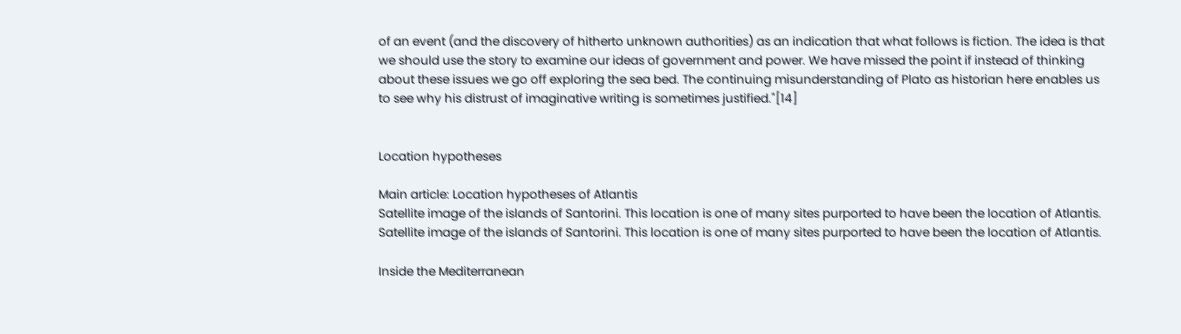of an event (and the discovery of hitherto unknown authorities) as an indication that what follows is fiction. The idea is that we should use the story to examine our ideas of government and power. We have missed the point if instead of thinking about these issues we go off exploring the sea bed. The continuing misunderstanding of Plato as historian here enables us to see why his distrust of imaginative writing is sometimes justified."[14]


Location hypotheses

Main article: Location hypotheses of Atlantis
Satellite image of the islands of Santorini. This location is one of many sites purported to have been the location of Atlantis.
Satellite image of the islands of Santorini. This location is one of many sites purported to have been the location of Atlantis.

Inside the Mediterranean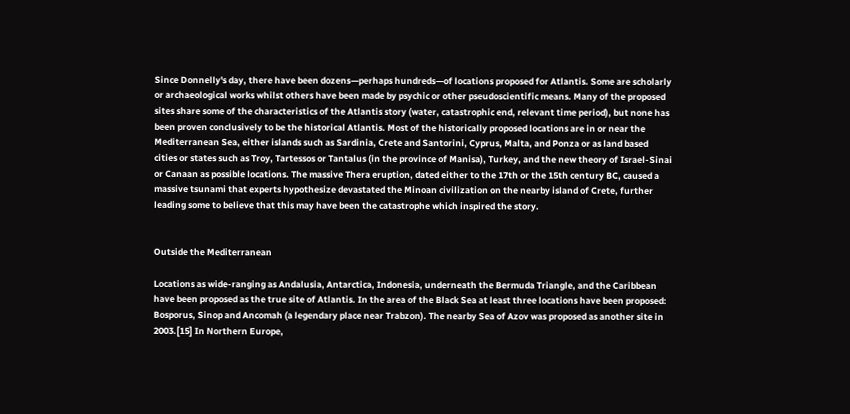Since Donnelly's day, there have been dozens—perhaps hundreds—of locations proposed for Atlantis. Some are scholarly or archaeological works whilst others have been made by psychic or other pseudoscientific means. Many of the proposed sites share some of the characteristics of the Atlantis story (water, catastrophic end, relevant time period), but none has been proven conclusively to be the historical Atlantis. Most of the historically proposed locations are in or near the Mediterranean Sea, either islands such as Sardinia, Crete and Santorini, Cyprus, Malta, and Ponza or as land based cities or states such as Troy, Tartessos or Tantalus (in the province of Manisa), Turkey, and the new theory of Israel-Sinai or Canaan as possible locations. The massive Thera eruption, dated either to the 17th or the 15th century BC, caused a massive tsunami that experts hypothesize devastated the Minoan civilization on the nearby island of Crete, further leading some to believe that this may have been the catastrophe which inspired the story.


Outside the Mediterranean

Locations as wide-ranging as Andalusia, Antarctica, Indonesia, underneath the Bermuda Triangle, and the Caribbean have been proposed as the true site of Atlantis. In the area of the Black Sea at least three locations have been proposed: Bosporus, Sinop and Ancomah (a legendary place near Trabzon). The nearby Sea of Azov was proposed as another site in 2003.[15] In Northern Europe,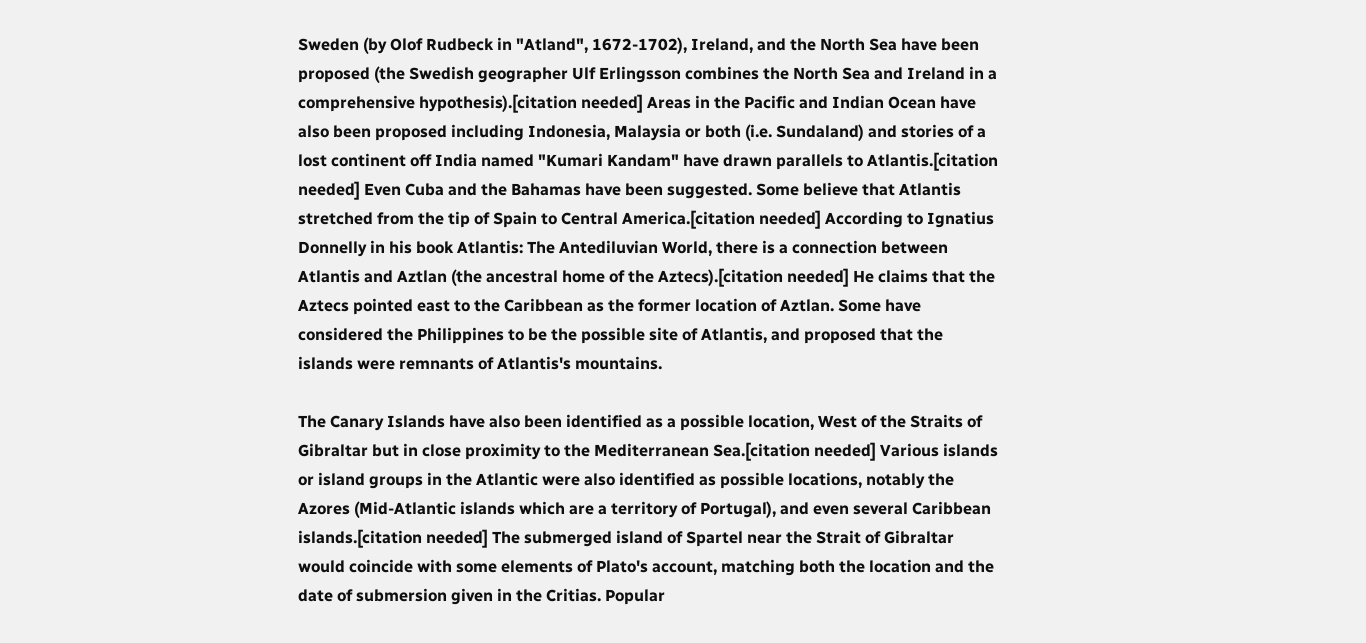Sweden (by Olof Rudbeck in "Atland", 1672-1702), Ireland, and the North Sea have been proposed (the Swedish geographer Ulf Erlingsson combines the North Sea and Ireland in a comprehensive hypothesis).[citation needed] Areas in the Pacific and Indian Ocean have also been proposed including Indonesia, Malaysia or both (i.e. Sundaland) and stories of a lost continent off India named "Kumari Kandam" have drawn parallels to Atlantis.[citation needed] Even Cuba and the Bahamas have been suggested. Some believe that Atlantis stretched from the tip of Spain to Central America.[citation needed] According to Ignatius Donnelly in his book Atlantis: The Antediluvian World, there is a connection between Atlantis and Aztlan (the ancestral home of the Aztecs).[citation needed] He claims that the Aztecs pointed east to the Caribbean as the former location of Aztlan. Some have considered the Philippines to be the possible site of Atlantis, and proposed that the islands were remnants of Atlantis's mountains.

The Canary Islands have also been identified as a possible location, West of the Straits of Gibraltar but in close proximity to the Mediterranean Sea.[citation needed] Various islands or island groups in the Atlantic were also identified as possible locations, notably the Azores (Mid-Atlantic islands which are a territory of Portugal), and even several Caribbean islands.[citation needed] The submerged island of Spartel near the Strait of Gibraltar would coincide with some elements of Plato's account, matching both the location and the date of submersion given in the Critias. Popular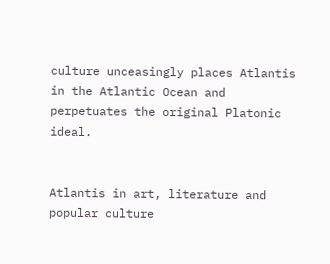culture unceasingly places Atlantis in the Atlantic Ocean and perpetuates the original Platonic ideal.


Atlantis in art, literature and popular culture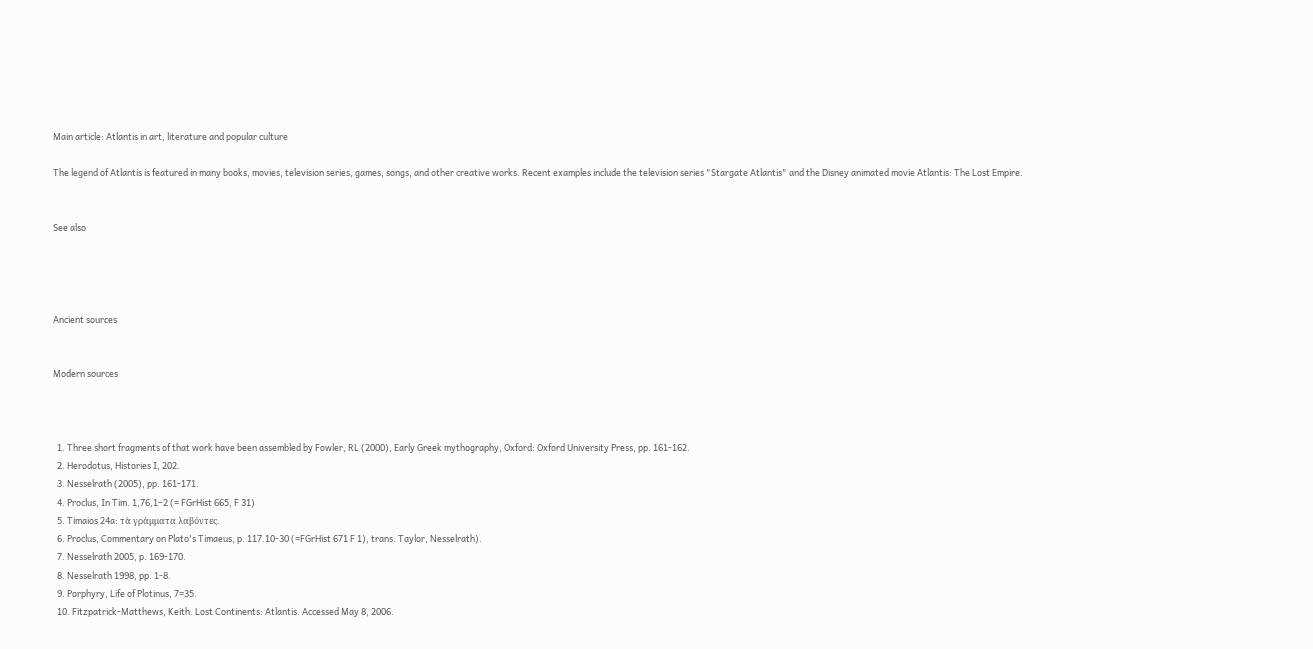Main article: Atlantis in art, literature and popular culture

The legend of Atlantis is featured in many books, movies, television series, games, songs, and other creative works. Recent examples include the television series "Stargate Atlantis" and the Disney animated movie Atlantis: The Lost Empire.


See also




Ancient sources


Modern sources



  1. Three short fragments of that work have been assembled by Fowler, RL (2000), Early Greek mythography, Oxford: Oxford University Press, pp. 161-162.
  2. Herodotus, Histories I, 202.
  3. Nesselrath (2005), pp. 161-171.
  4. Proclus, In Tim. 1,76,1–2 (= FGrHist 665, F 31)
  5. Timaios 24a: τὰ γράμματα λαβόντες.
  6. Proclus, Commentary on Plato's Timaeus, p. 117.10-30 (=FGrHist 671 F 1), trans. Taylor, Nesselrath).
  7. Nesselrath 2005, p. 169-170.
  8. Nesselrath 1998, pp. 1-8.
  9. Porphyry, Life of Plotinus, 7=35.
  10. Fitzpatrick-Matthews, Keith. Lost Continents: Atlantis. Accessed May 8, 2006.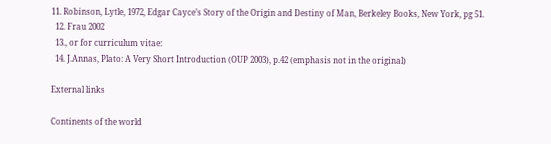11. Robinson, Lytle, 1972, Edgar Cayce’s Story of the Origin and Destiny of Man, Berkeley Books, New York, pg 51.
  12. Frau 2002
  13., or for curriculum vitae:
  14. J.Annas, Plato: A Very Short Introduction (OUP 2003), p.42 (emphasis not in the original)

External links

Continents of the world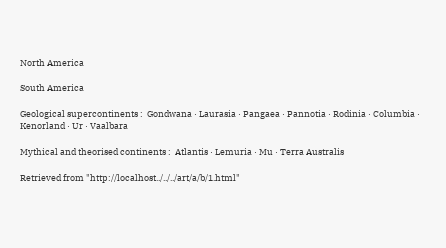North America

South America

Geological supercontinents :  Gondwana · Laurasia · Pangaea · Pannotia · Rodinia · Columbia · Kenorland · Ur · Vaalbara

Mythical and theorised continents :  Atlantis · Lemuria · Mu · Terra Australis

Retrieved from "http://localhost../../../art/a/b/1.html"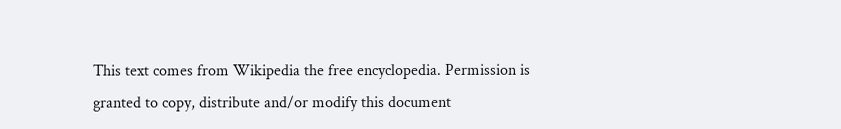This text comes from Wikipedia the free encyclopedia. Permission is granted to copy, distribute and/or modify this document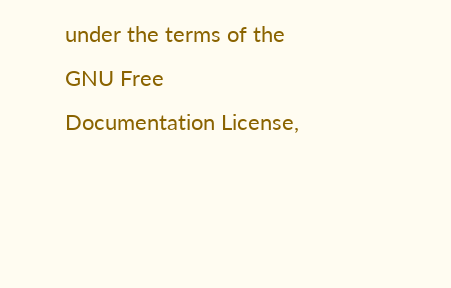under the terms of the GNU Free Documentation License,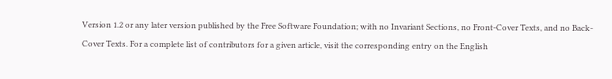Version 1.2 or any later version published by the Free Software Foundation; with no Invariant Sections, no Front-Cover Texts, and no Back-Cover Texts. For a complete list of contributors for a given article, visit the corresponding entry on the English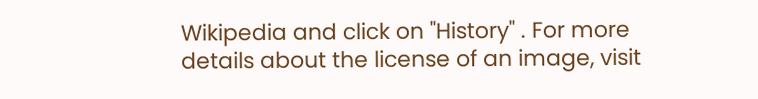Wikipedia and click on "History" . For more details about the license of an image, visit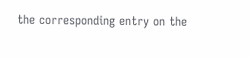the corresponding entry on the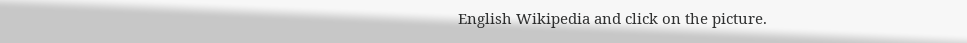English Wikipedia and click on the picture.